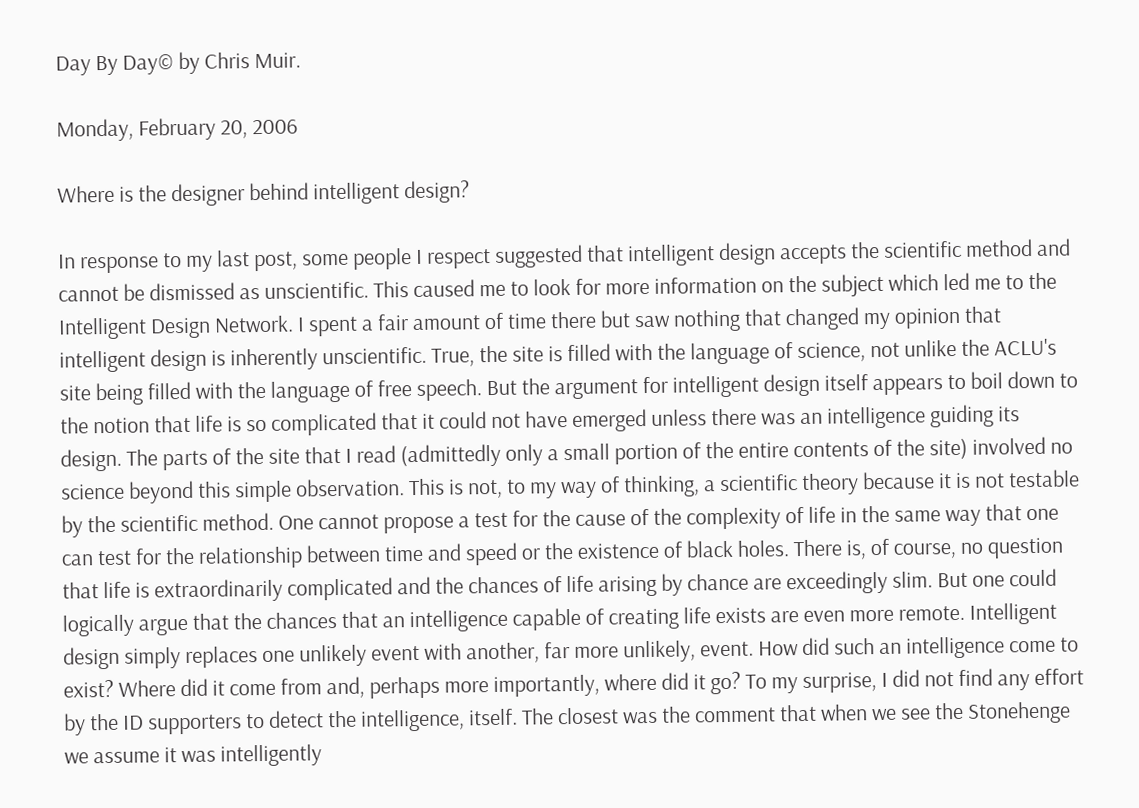Day By Day© by Chris Muir.

Monday, February 20, 2006

Where is the designer behind intelligent design?

In response to my last post, some people I respect suggested that intelligent design accepts the scientific method and cannot be dismissed as unscientific. This caused me to look for more information on the subject which led me to the Intelligent Design Network. I spent a fair amount of time there but saw nothing that changed my opinion that intelligent design is inherently unscientific. True, the site is filled with the language of science, not unlike the ACLU's site being filled with the language of free speech. But the argument for intelligent design itself appears to boil down to the notion that life is so complicated that it could not have emerged unless there was an intelligence guiding its design. The parts of the site that I read (admittedly only a small portion of the entire contents of the site) involved no science beyond this simple observation. This is not, to my way of thinking, a scientific theory because it is not testable by the scientific method. One cannot propose a test for the cause of the complexity of life in the same way that one can test for the relationship between time and speed or the existence of black holes. There is, of course, no question that life is extraordinarily complicated and the chances of life arising by chance are exceedingly slim. But one could logically argue that the chances that an intelligence capable of creating life exists are even more remote. Intelligent design simply replaces one unlikely event with another, far more unlikely, event. How did such an intelligence come to exist? Where did it come from and, perhaps more importantly, where did it go? To my surprise, I did not find any effort by the ID supporters to detect the intelligence, itself. The closest was the comment that when we see the Stonehenge we assume it was intelligently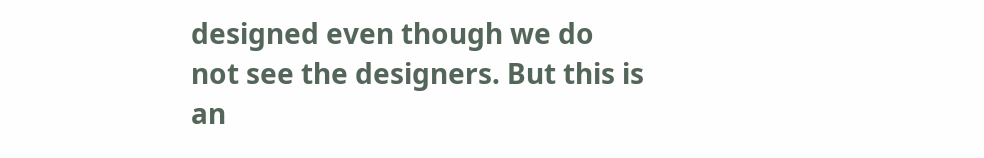designed even though we do not see the designers. But this is an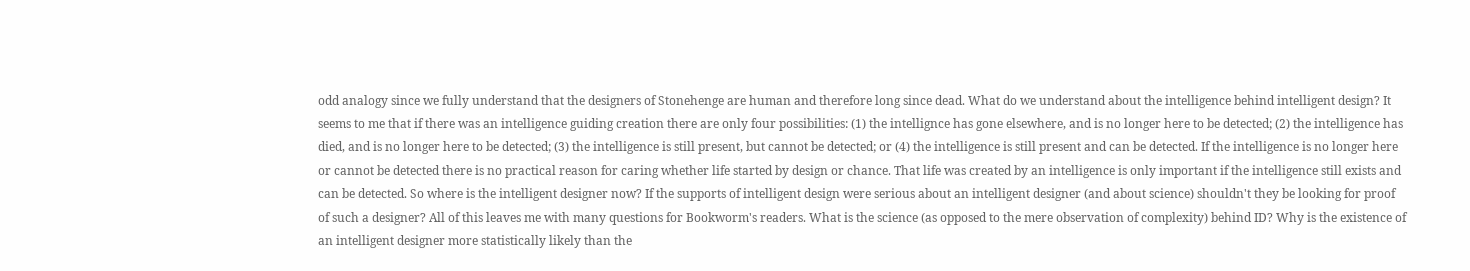odd analogy since we fully understand that the designers of Stonehenge are human and therefore long since dead. What do we understand about the intelligence behind intelligent design? It seems to me that if there was an intelligence guiding creation there are only four possibilities: (1) the intellignce has gone elsewhere, and is no longer here to be detected; (2) the intelligence has died, and is no longer here to be detected; (3) the intelligence is still present, but cannot be detected; or (4) the intelligence is still present and can be detected. If the intelligence is no longer here or cannot be detected there is no practical reason for caring whether life started by design or chance. That life was created by an intelligence is only important if the intelligence still exists and can be detected. So where is the intelligent designer now? If the supports of intelligent design were serious about an intelligent designer (and about science) shouldn't they be looking for proof of such a designer? All of this leaves me with many questions for Bookworm's readers. What is the science (as opposed to the mere observation of complexity) behind ID? Why is the existence of an intelligent designer more statistically likely than the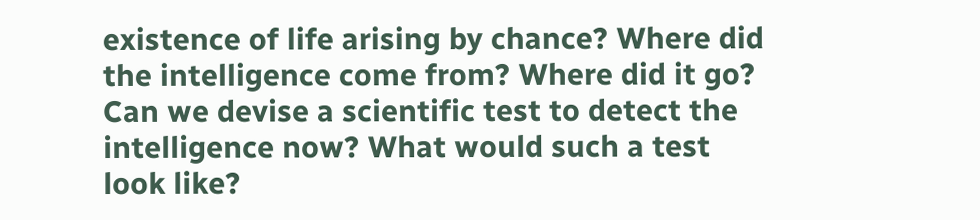existence of life arising by chance? Where did the intelligence come from? Where did it go? Can we devise a scientific test to detect the intelligence now? What would such a test look like?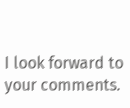I look forward to your comments.